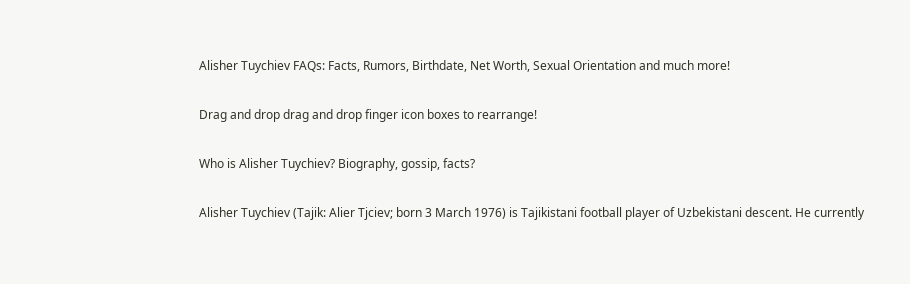Alisher Tuychiev FAQs: Facts, Rumors, Birthdate, Net Worth, Sexual Orientation and much more!

Drag and drop drag and drop finger icon boxes to rearrange!

Who is Alisher Tuychiev? Biography, gossip, facts?

Alisher Tuychiev (Tajik: Alier Tjciev; born 3 March 1976) is Tajikistani football player of Uzbekistani descent. He currently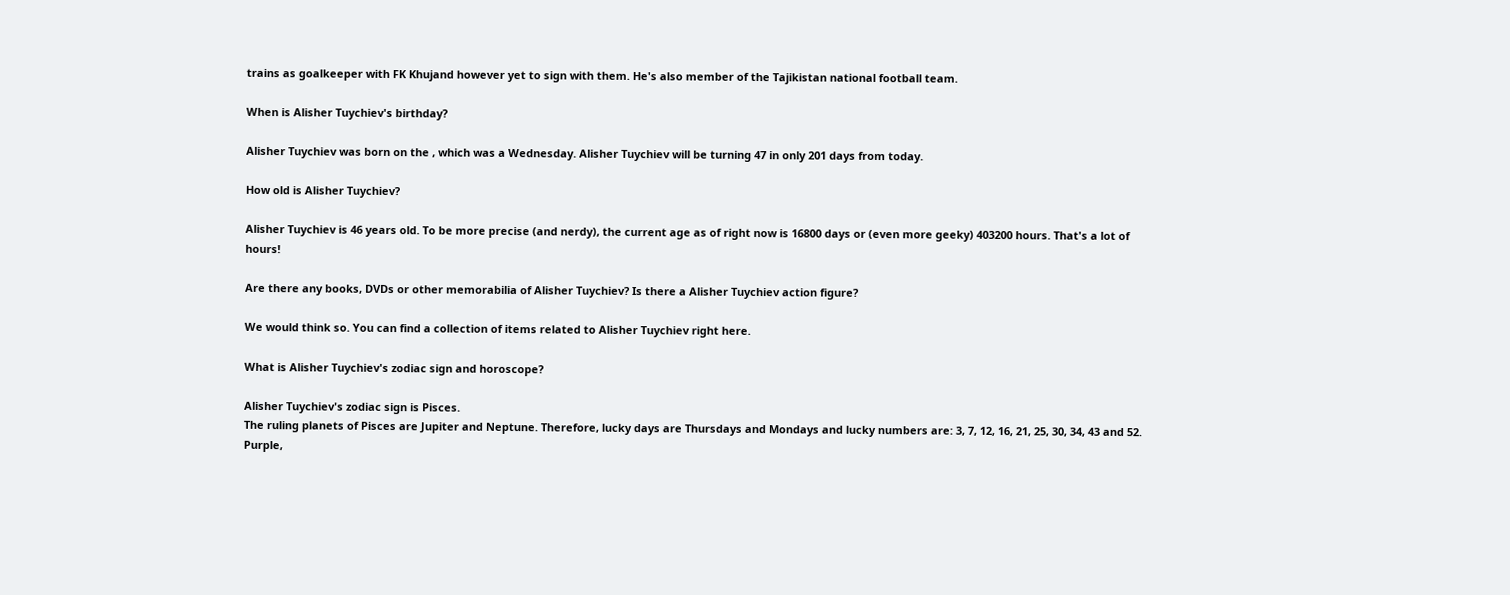trains as goalkeeper with FK Khujand however yet to sign with them. He's also member of the Tajikistan national football team.

When is Alisher Tuychiev's birthday?

Alisher Tuychiev was born on the , which was a Wednesday. Alisher Tuychiev will be turning 47 in only 201 days from today.

How old is Alisher Tuychiev?

Alisher Tuychiev is 46 years old. To be more precise (and nerdy), the current age as of right now is 16800 days or (even more geeky) 403200 hours. That's a lot of hours!

Are there any books, DVDs or other memorabilia of Alisher Tuychiev? Is there a Alisher Tuychiev action figure?

We would think so. You can find a collection of items related to Alisher Tuychiev right here.

What is Alisher Tuychiev's zodiac sign and horoscope?

Alisher Tuychiev's zodiac sign is Pisces.
The ruling planets of Pisces are Jupiter and Neptune. Therefore, lucky days are Thursdays and Mondays and lucky numbers are: 3, 7, 12, 16, 21, 25, 30, 34, 43 and 52. Purple,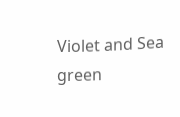Violet and Sea green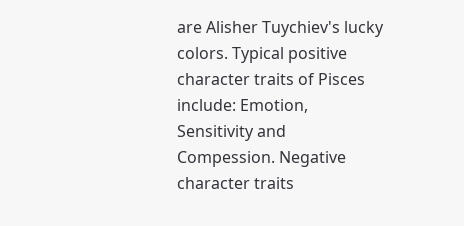are Alisher Tuychiev's lucky colors. Typical positive character traits of Pisces include: Emotion, Sensitivity and Compession. Negative character traits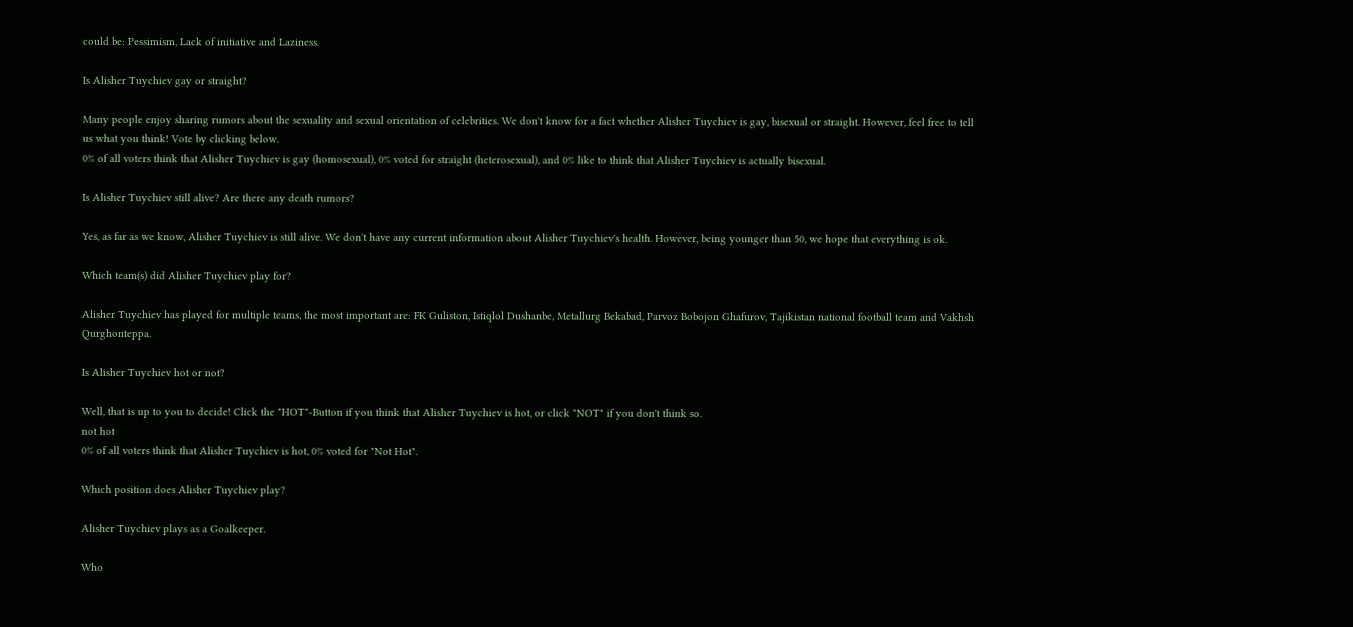could be: Pessimism, Lack of initiative and Laziness.

Is Alisher Tuychiev gay or straight?

Many people enjoy sharing rumors about the sexuality and sexual orientation of celebrities. We don't know for a fact whether Alisher Tuychiev is gay, bisexual or straight. However, feel free to tell us what you think! Vote by clicking below.
0% of all voters think that Alisher Tuychiev is gay (homosexual), 0% voted for straight (heterosexual), and 0% like to think that Alisher Tuychiev is actually bisexual.

Is Alisher Tuychiev still alive? Are there any death rumors?

Yes, as far as we know, Alisher Tuychiev is still alive. We don't have any current information about Alisher Tuychiev's health. However, being younger than 50, we hope that everything is ok.

Which team(s) did Alisher Tuychiev play for?

Alisher Tuychiev has played for multiple teams, the most important are: FK Guliston, Istiqlol Dushanbe, Metallurg Bekabad, Parvoz Bobojon Ghafurov, Tajikistan national football team and Vakhsh Qurghonteppa.

Is Alisher Tuychiev hot or not?

Well, that is up to you to decide! Click the "HOT"-Button if you think that Alisher Tuychiev is hot, or click "NOT" if you don't think so.
not hot
0% of all voters think that Alisher Tuychiev is hot, 0% voted for "Not Hot".

Which position does Alisher Tuychiev play?

Alisher Tuychiev plays as a Goalkeeper.

Who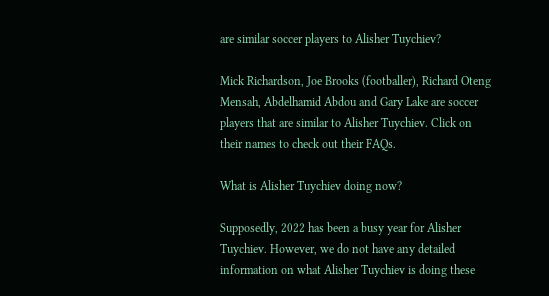are similar soccer players to Alisher Tuychiev?

Mick Richardson, Joe Brooks (footballer), Richard Oteng Mensah, Abdelhamid Abdou and Gary Lake are soccer players that are similar to Alisher Tuychiev. Click on their names to check out their FAQs.

What is Alisher Tuychiev doing now?

Supposedly, 2022 has been a busy year for Alisher Tuychiev. However, we do not have any detailed information on what Alisher Tuychiev is doing these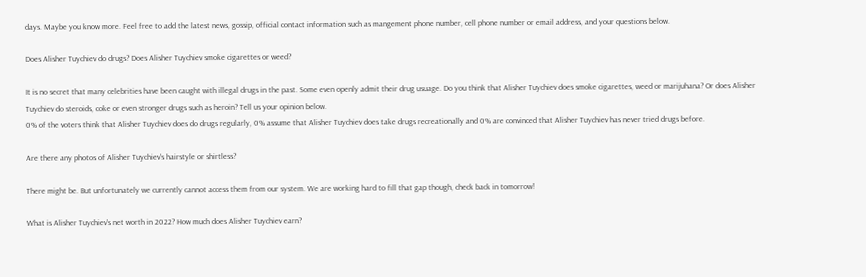days. Maybe you know more. Feel free to add the latest news, gossip, official contact information such as mangement phone number, cell phone number or email address, and your questions below.

Does Alisher Tuychiev do drugs? Does Alisher Tuychiev smoke cigarettes or weed?

It is no secret that many celebrities have been caught with illegal drugs in the past. Some even openly admit their drug usuage. Do you think that Alisher Tuychiev does smoke cigarettes, weed or marijuhana? Or does Alisher Tuychiev do steroids, coke or even stronger drugs such as heroin? Tell us your opinion below.
0% of the voters think that Alisher Tuychiev does do drugs regularly, 0% assume that Alisher Tuychiev does take drugs recreationally and 0% are convinced that Alisher Tuychiev has never tried drugs before.

Are there any photos of Alisher Tuychiev's hairstyle or shirtless?

There might be. But unfortunately we currently cannot access them from our system. We are working hard to fill that gap though, check back in tomorrow!

What is Alisher Tuychiev's net worth in 2022? How much does Alisher Tuychiev earn?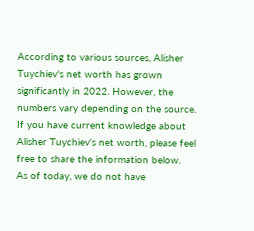According to various sources, Alisher Tuychiev's net worth has grown significantly in 2022. However, the numbers vary depending on the source. If you have current knowledge about Alisher Tuychiev's net worth, please feel free to share the information below.
As of today, we do not have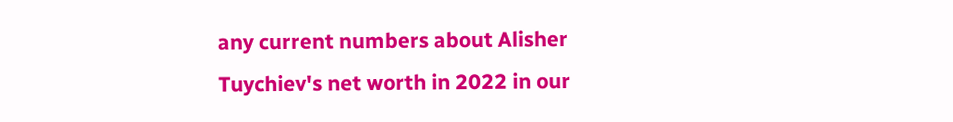any current numbers about Alisher Tuychiev's net worth in 2022 in our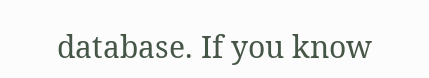database. If you know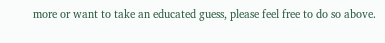more or want to take an educated guess, please feel free to do so above.